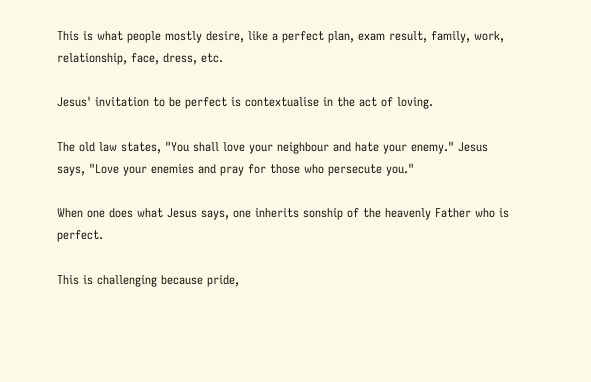This is what people mostly desire, like a perfect plan, exam result, family, work, relationship, face, dress, etc.

Jesus' invitation to be perfect is contextualise in the act of loving.

The old law states, "You shall love your neighbour and hate your enemy." Jesus says, "Love your enemies and pray for those who persecute you."

When one does what Jesus says, one inherits sonship of the heavenly Father who is perfect.

This is challenging because pride,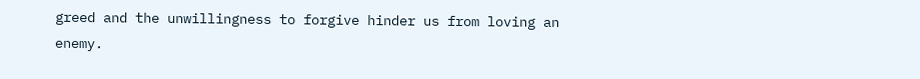greed and the unwillingness to forgive hinder us from loving an enemy.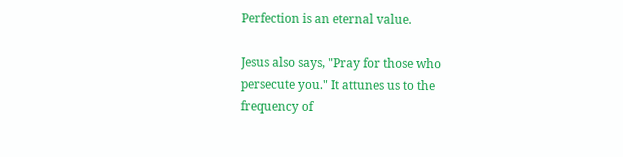Perfection is an eternal value.

Jesus also says, "Pray for those who persecute you." It attunes us to the frequency of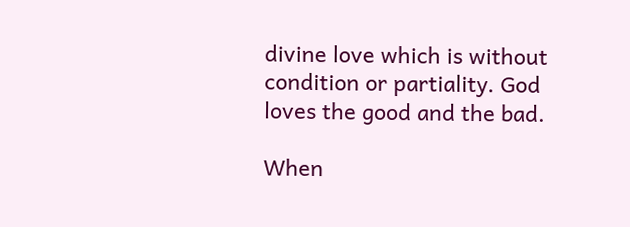divine love which is without condition or partiality. God loves the good and the bad.

When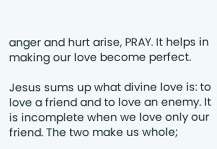anger and hurt arise, PRAY. It helps in making our love become perfect.

Jesus sums up what divine love is: to love a friend and to love an enemy. It is incomplete when we love only our friend. The two make us whole;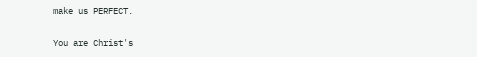make us PERFECT.

You are Christ's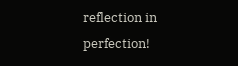reflection in perfection!